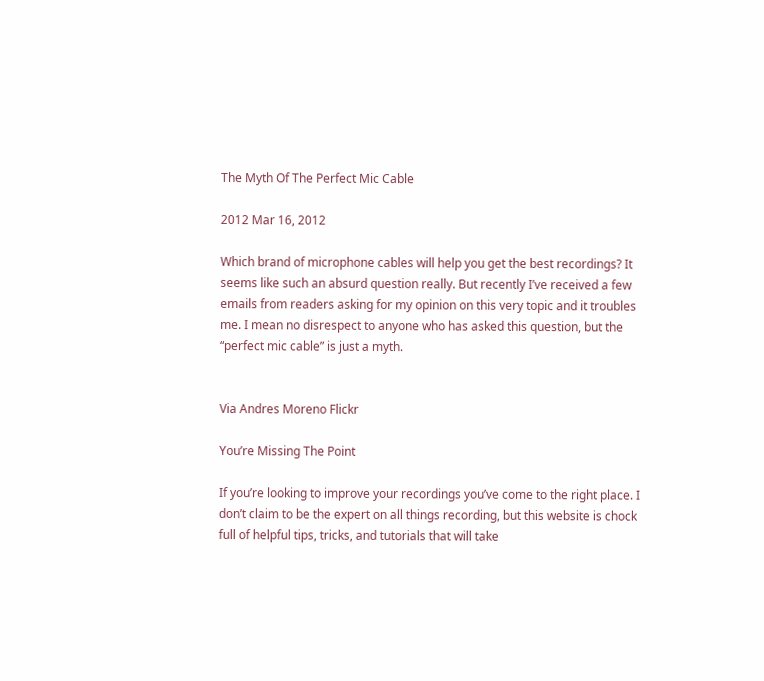The Myth Of The Perfect Mic Cable

2012 Mar 16, 2012

Which brand of microphone cables will help you get the best recordings? It seems like such an absurd question really. But recently I’ve received a few emails from readers asking for my opinion on this very topic and it troubles me. I mean no disrespect to anyone who has asked this question, but the “perfect mic cable” is just a myth.


Via Andres Moreno Flickr

You’re Missing The Point

If you’re looking to improve your recordings you’ve come to the right place. I don’t claim to be the expert on all things recording, but this website is chock full of helpful tips, tricks, and tutorials that will take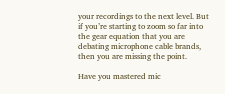your recordings to the next level. But if you’re starting to zoom so far into the gear equation that you are debating microphone cable brands, then you are missing the point.

Have you mastered mic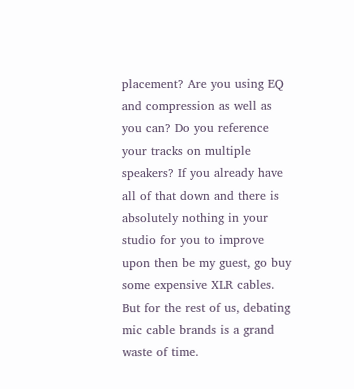placement? Are you using EQ and compression as well as you can? Do you reference your tracks on multiple speakers? If you already have all of that down and there is absolutely nothing in your studio for you to improve upon then be my guest, go buy some expensive XLR cables. But for the rest of us, debating mic cable brands is a grand waste of time.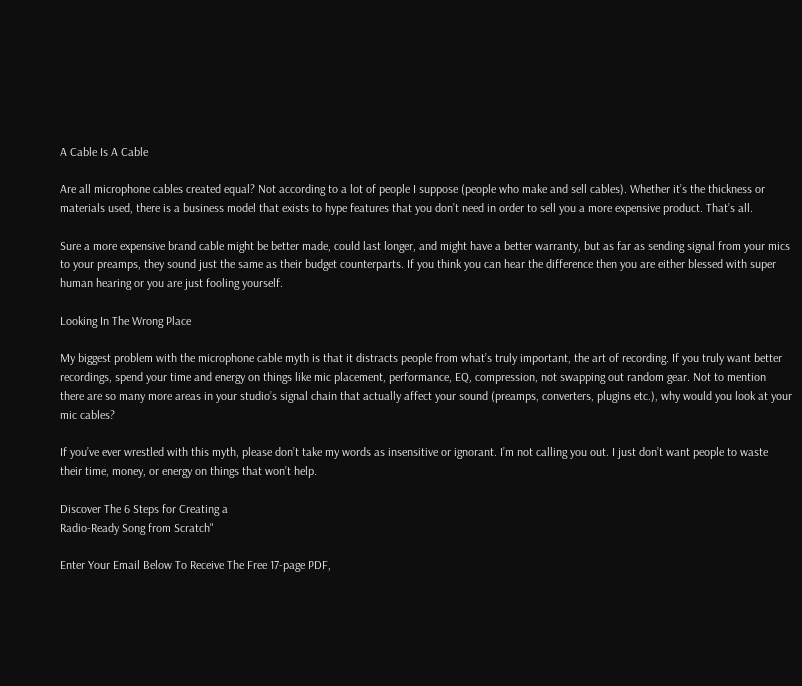A Cable Is A Cable

Are all microphone cables created equal? Not according to a lot of people I suppose (people who make and sell cables). Whether it’s the thickness or materials used, there is a business model that exists to hype features that you don’t need in order to sell you a more expensive product. That’s all.

Sure a more expensive brand cable might be better made, could last longer, and might have a better warranty, but as far as sending signal from your mics to your preamps, they sound just the same as their budget counterparts. If you think you can hear the difference then you are either blessed with super human hearing or you are just fooling yourself.

Looking In The Wrong Place

My biggest problem with the microphone cable myth is that it distracts people from what’s truly important, the art of recording. If you truly want better recordings, spend your time and energy on things like mic placement, performance, EQ, compression, not swapping out random gear. Not to mention there are so many more areas in your studio’s signal chain that actually affect your sound (preamps, converters, plugins etc.), why would you look at your mic cables?

If you’ve ever wrestled with this myth, please don’t take my words as insensitive or ignorant. I’m not calling you out. I just don’t want people to waste their time, money, or energy on things that won’t help.

Discover The 6 Steps for Creating a
Radio-Ready Song from Scratch"

Enter Your Email Below To Receive The Free 17-page PDF,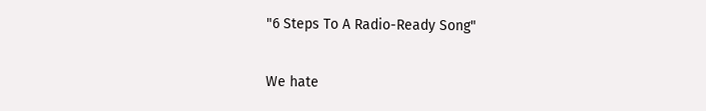"6 Steps To A Radio-Ready Song"

We hate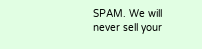SPAM. We will never sell your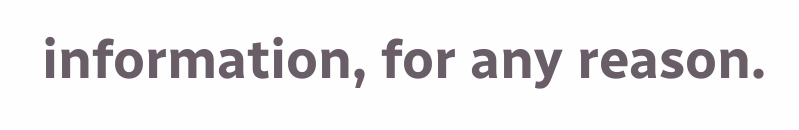information, for any reason.